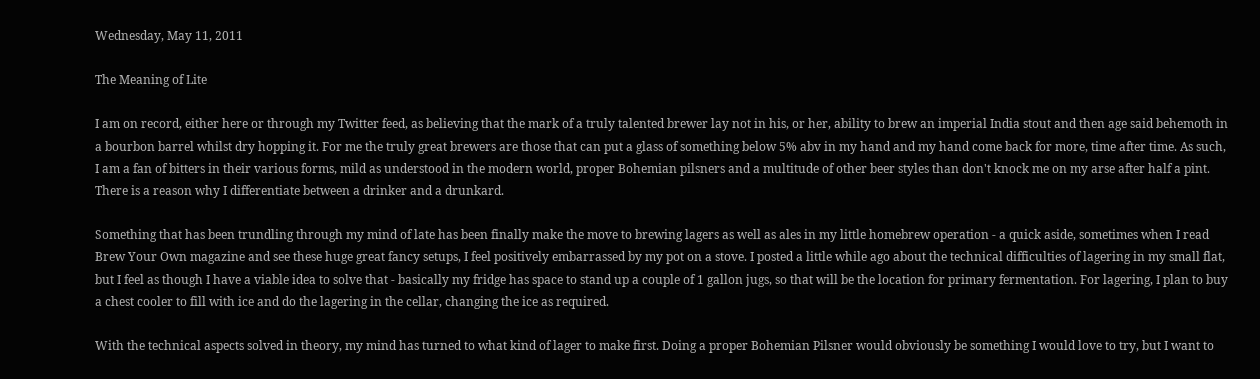Wednesday, May 11, 2011

The Meaning of Lite

I am on record, either here or through my Twitter feed, as believing that the mark of a truly talented brewer lay not in his, or her, ability to brew an imperial India stout and then age said behemoth in a bourbon barrel whilst dry hopping it. For me the truly great brewers are those that can put a glass of something below 5% abv in my hand and my hand come back for more, time after time. As such, I am a fan of bitters in their various forms, mild as understood in the modern world, proper Bohemian pilsners and a multitude of other beer styles than don't knock me on my arse after half a pint. There is a reason why I differentiate between a drinker and a drunkard.

Something that has been trundling through my mind of late has been finally make the move to brewing lagers as well as ales in my little homebrew operation - a quick aside, sometimes when I read Brew Your Own magazine and see these huge great fancy setups, I feel positively embarrassed by my pot on a stove. I posted a little while ago about the technical difficulties of lagering in my small flat, but I feel as though I have a viable idea to solve that - basically my fridge has space to stand up a couple of 1 gallon jugs, so that will be the location for primary fermentation. For lagering, I plan to buy a chest cooler to fill with ice and do the lagering in the cellar, changing the ice as required.

With the technical aspects solved in theory, my mind has turned to what kind of lager to make first. Doing a proper Bohemian Pilsner would obviously be something I would love to try, but I want to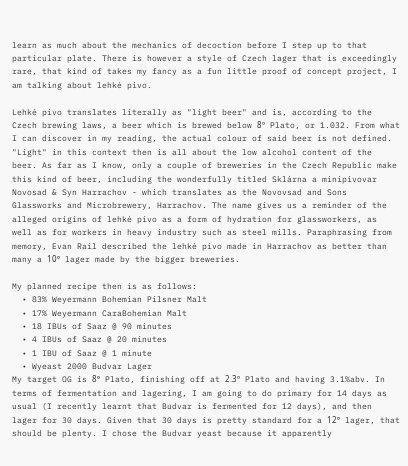learn as much about the mechanics of decoction before I step up to that particular plate. There is however a style of Czech lager that is exceedingly rare, that kind of takes my fancy as a fun little proof of concept project, I am talking about lehké pivo.

Lehké pivo translates literally as "light beer" and is, according to the Czech brewing laws, a beer which is brewed below 8º Plato, or 1.032. From what I can discover in my reading, the actual colour of said beer is not defined. "Light" in this context then is all about the low alcohol content of the beer. As far as I know, only a couple of breweries in the Czech Republic make this kind of beer, including the wonderfully titled Sklárna a minipivovar Novosad & Syn Harrachov - which translates as the Novovsad and Sons Glassworks and Microbrewery, Harrachov. The name gives us a reminder of the alleged origins of lehké pivo as a form of hydration for glassworkers, as well as for workers in heavy industry such as steel mills. Paraphrasing from memory, Evan Rail described the lehké pivo made in Harrachov as better than many a 10º lager made by the bigger breweries.

My planned recipe then is as follows:
  • 83% Weyermann Bohemian Pilsner Malt
  • 17% Weyermann CaraBohemian Malt
  • 18 IBUs of Saaz @ 90 minutes
  • 4 IBUs of Saaz @ 20 minutes
  • 1 IBU of Saaz @ 1 minute
  • Wyeast 2000 Budvar Lager
My target OG is 8º Plato, finishing off at 2.3º Plato and having 3.1%abv. In terms of fermentation and lagering, I am going to do primary for 14 days as usual (I recently learnt that Budvar is fermented for 12 days), and then lager for 30 days. Given that 30 days is pretty standard for a 12º lager, that should be plenty. I chose the Budvar yeast because it apparently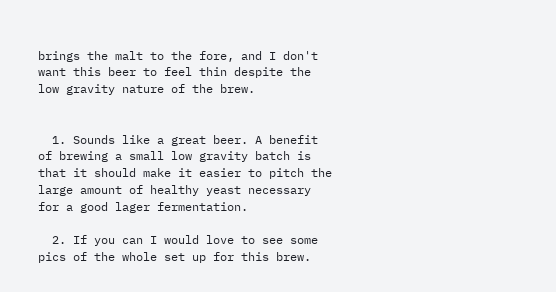brings the malt to the fore, and I don't want this beer to feel thin despite the low gravity nature of the brew.


  1. Sounds like a great beer. A benefit of brewing a small low gravity batch is that it should make it easier to pitch the large amount of healthy yeast necessary for a good lager fermentation.

  2. If you can I would love to see some pics of the whole set up for this brew.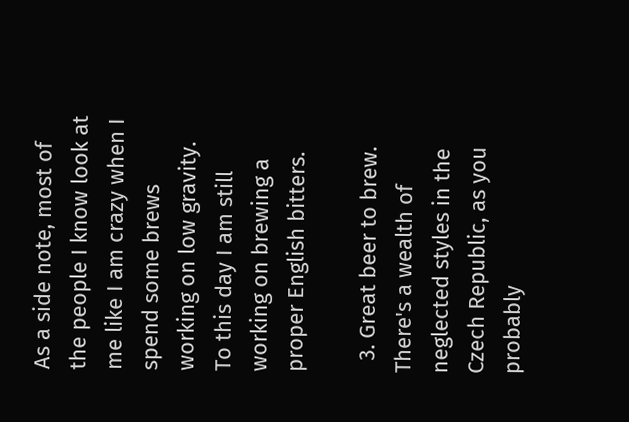As a side note, most of the people I know look at me like I am crazy when I spend some brews working on low gravity. To this day I am still working on brewing a proper English bitters.

  3. Great beer to brew. There's a wealth of neglected styles in the Czech Republic, as you probably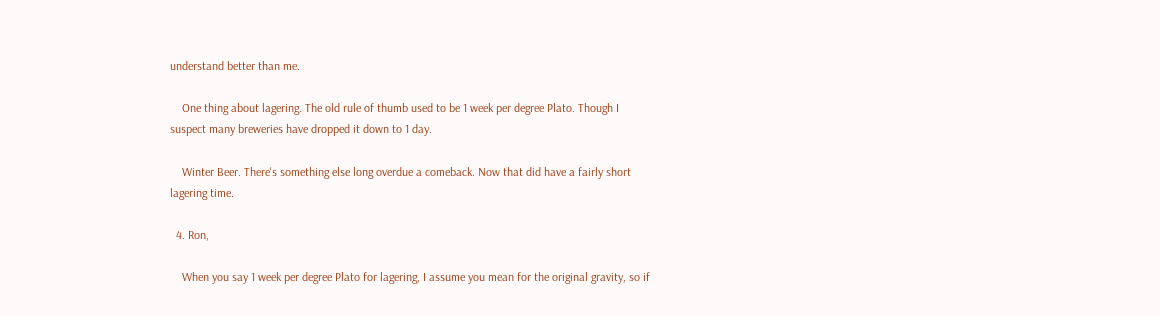understand better than me.

    One thing about lagering. The old rule of thumb used to be 1 week per degree Plato. Though I suspect many breweries have dropped it down to 1 day.

    Winter Beer. There's something else long overdue a comeback. Now that did have a fairly short lagering time.

  4. Ron,

    When you say 1 week per degree Plato for lagering, I assume you mean for the original gravity, so if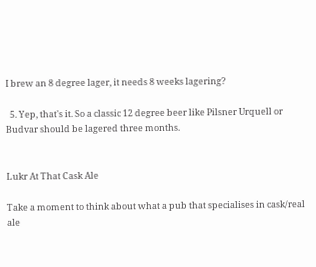I brew an 8 degree lager, it needs 8 weeks lagering?

  5. Yep, that's it. So a classic 12 degree beer like Pilsner Urquell or Budvar should be lagered three months.


Lukr At That Cask Ale

Take a moment to think about what a pub that specialises in cask/real ale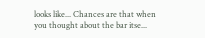looks like... Chances are that when you thought about the bar itse...